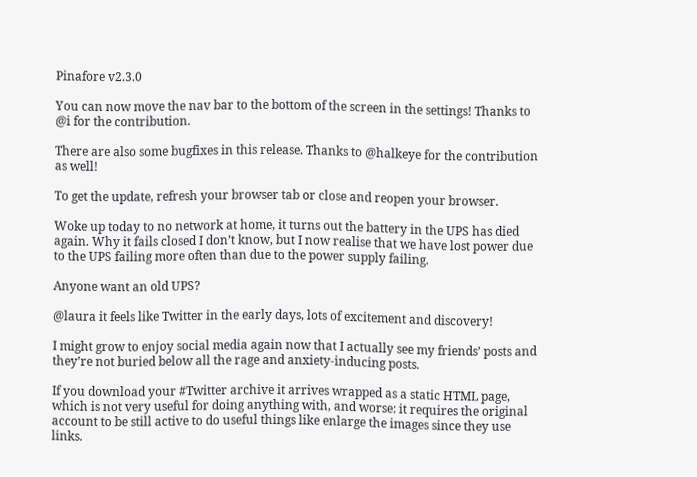Pinafore v2.3.0

You can now move the nav bar to the bottom of the screen in the settings! Thanks to @i for the contribution.

There are also some bugfixes in this release. Thanks to @halkeye for the contribution as well!

To get the update, refresh your browser tab or close and reopen your browser.

Woke up today to no network at home, it turns out the battery in the UPS has died again. Why it fails closed I don’t know, but I now realise that we have lost power due to the UPS failing more often than due to the power supply failing.

Anyone want an old UPS?

@laura it feels like Twitter in the early days, lots of excitement and discovery!

I might grow to enjoy social media again now that I actually see my friends’ posts and they’re not buried below all the rage and anxiety-inducing posts.

If you download your #Twitter archive it arrives wrapped as a static HTML page, which is not very useful for doing anything with, and worse: it requires the original account to be still active to do useful things like enlarge the images since they use links.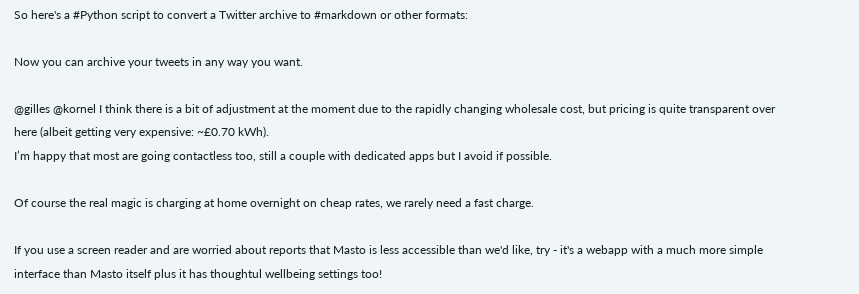So here's a #Python script to convert a Twitter archive to #markdown or other formats:

Now you can archive your tweets in any way you want.

@gilles @kornel I think there is a bit of adjustment at the moment due to the rapidly changing wholesale cost, but pricing is quite transparent over here (albeit getting very expensive: ~£0.70 kWh).
I’m happy that most are going contactless too, still a couple with dedicated apps but I avoid if possible.

Of course the real magic is charging at home overnight on cheap rates, we rarely need a fast charge.

If you use a screen reader and are worried about reports that Masto is less accessible than we'd like, try - it's a webapp with a much more simple interface than Masto itself plus it has thoughtul wellbeing settings too!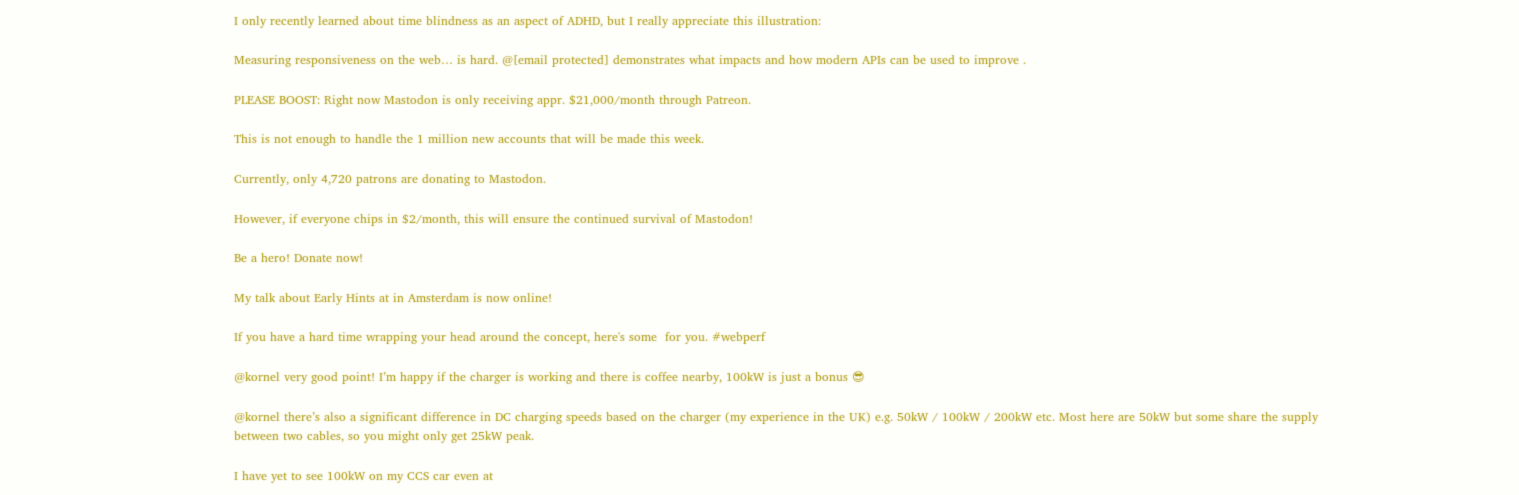I only recently learned about time blindness as an aspect of ADHD, but I really appreciate this illustration:

Measuring responsiveness on the web… is hard. @[email protected] demonstrates what impacts and how modern APIs can be used to improve .

PLEASE BOOST: Right now Mastodon is only receiving appr. $21,000/month through Patreon.

This is not enough to handle the 1 million new accounts that will be made this week.

Currently, only 4,720 patrons are donating to Mastodon.

However, if everyone chips in $2/month, this will ensure the continued survival of Mastodon!

Be a hero! Donate now!

My talk about Early Hints at in Amsterdam is now online!

If you have a hard time wrapping your head around the concept, here's some  for you. #webperf

@kornel very good point! I’m happy if the charger is working and there is coffee nearby, 100kW is just a bonus 😎

@kornel there’s also a significant difference in DC charging speeds based on the charger (my experience in the UK) e.g. 50kW / 100kW / 200kW etc. Most here are 50kW but some share the supply between two cables, so you might only get 25kW peak.

I have yet to see 100kW on my CCS car even at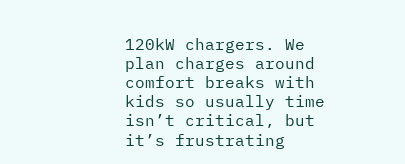120kW chargers. We plan charges around comfort breaks with kids so usually time isn’t critical, but it’s frustrating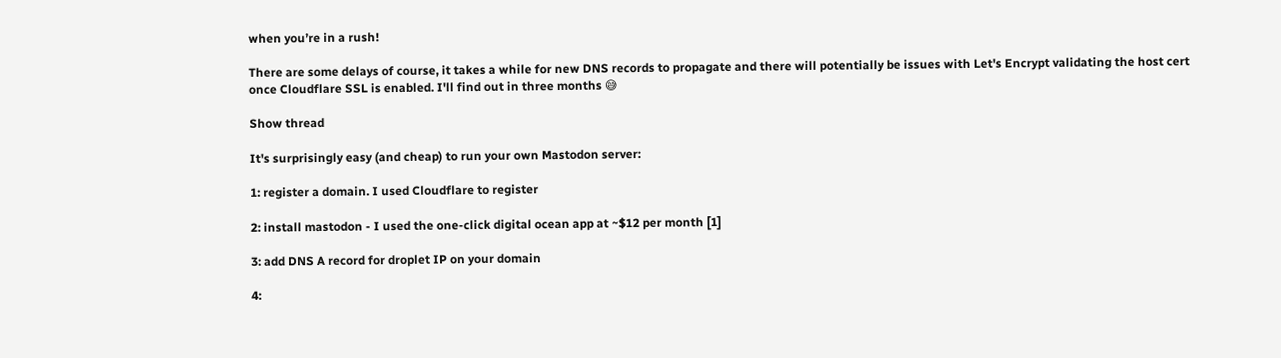when you’re in a rush!

There are some delays of course, it takes a while for new DNS records to propagate and there will potentially be issues with Let's Encrypt validating the host cert once Cloudflare SSL is enabled. I'll find out in three months 😅

Show thread

It's surprisingly easy (and cheap) to run your own Mastodon server:

1: register a domain. I used Cloudflare to register

2: install mastodon - I used the one-click digital ocean app at ~$12 per month [1]

3: add DNS A record for droplet IP on your domain

4: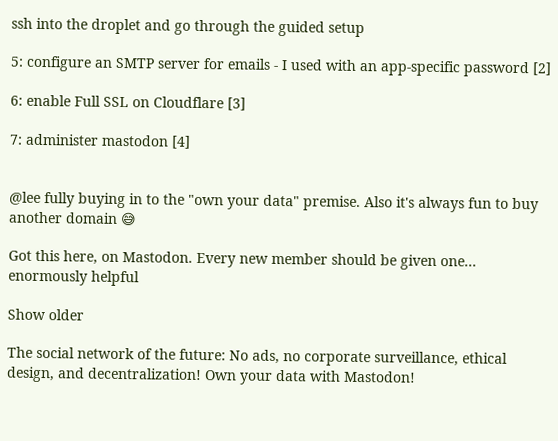ssh into the droplet and go through the guided setup

5: configure an SMTP server for emails - I used with an app-specific password [2]

6: enable Full SSL on Cloudflare [3]

7: administer mastodon [4]


@lee fully buying in to the "own your data" premise. Also it's always fun to buy another domain 😅

Got this here, on Mastodon. Every new member should be given one... enormously helpful

Show older

The social network of the future: No ads, no corporate surveillance, ethical design, and decentralization! Own your data with Mastodon!